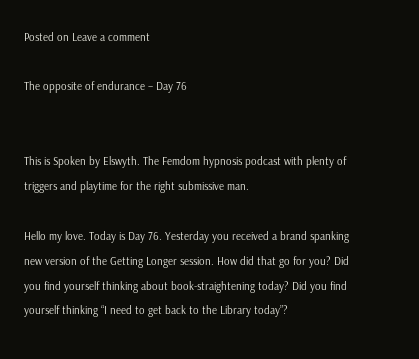Posted on Leave a comment

The opposite of endurance – Day 76


This is Spoken by Elswyth. The Femdom hypnosis podcast with plenty of triggers and playtime for the right submissive man.

Hello my love. Today is Day 76. Yesterday you received a brand spanking new version of the Getting Longer session. How did that go for you? Did you find yourself thinking about book-straightening today? Did you find yourself thinking “I need to get back to the Library today”?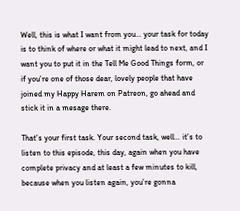Well, this is what I want from you… your task for today is to think of where or what it might lead to next, and I want you to put it in the Tell Me Good Things form, or if you’re one of those dear, lovely people that have joined my Happy Harem on Patreon, go ahead and stick it in a mesage there.

That’s your first task. Your second task, well… it’s to listen to this episode, this day, again when you have complete privacy and at least a few minutes to kill, because when you listen again, you’re gonna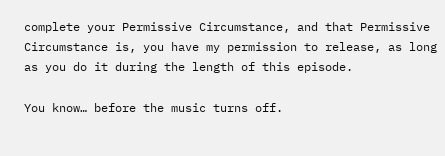complete your Permissive Circumstance, and that Permissive Circumstance is, you have my permission to release, as long as you do it during the length of this episode.

You know… before the music turns off.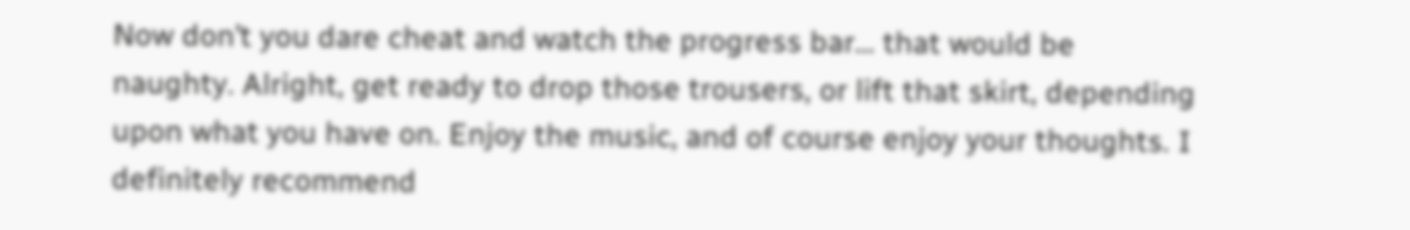Now don’t you dare cheat and watch the progress bar… that would be naughty. Alright, get ready to drop those trousers, or lift that skirt, depending upon what you have on. Enjoy the music, and of course enjoy your thoughts. I definitely recommend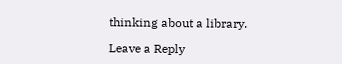thinking about a library.

Leave a Reply